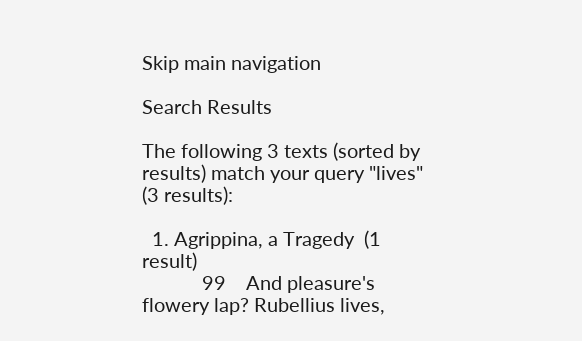Skip main navigation

Search Results

The following 3 texts (sorted by results) match your query "lives" (3 results):

  1. Agrippina, a Tragedy  (1 result)
            99    And pleasure's flowery lap? Rubellius lives,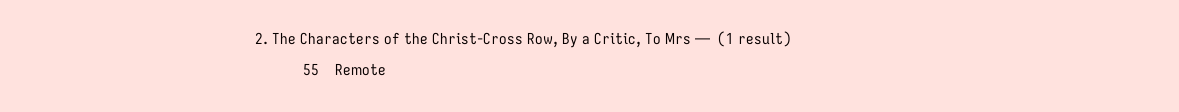2. The Characters of the Christ-Cross Row, By a Critic, To Mrs —  (1 result)
            55    Remote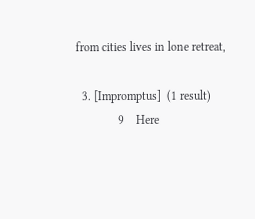from cities lives in lone retreat,

  3. [Impromptus]  (1 result)
              9    Here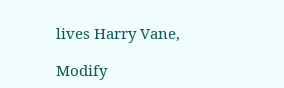lives Harry Vane,

Modify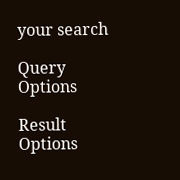your search

Query Options

Result Options